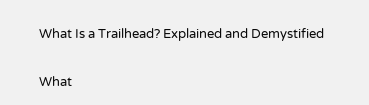What Is a Trailhead? Explained and Demystified

What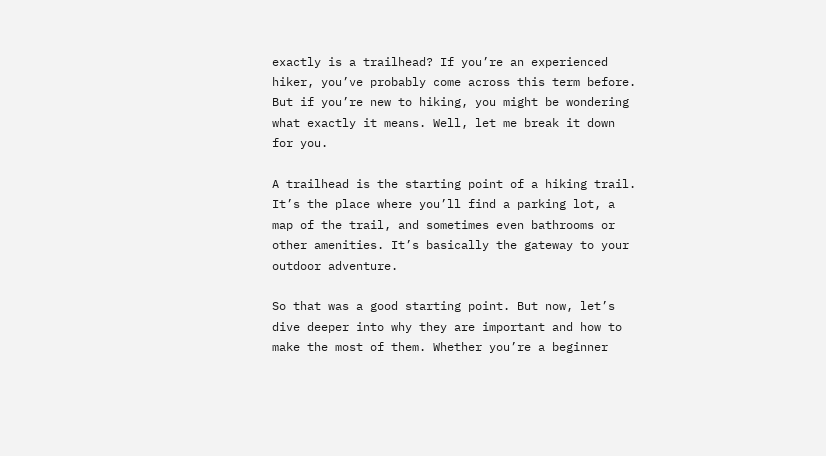exactly is a trailhead? If you’re an experienced hiker, you’ve probably come across this term before. But if you’re new to hiking, you might be wondering what exactly it means. Well, let me break it down for you.

A trailhead is the starting point of a hiking trail. It’s the place where you’ll find a parking lot, a map of the trail, and sometimes even bathrooms or other amenities. It’s basically the gateway to your outdoor adventure.

So that was a good starting point. But now, let’s dive deeper into why they are important and how to make the most of them. Whether you’re a beginner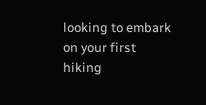looking to embark on your first hiking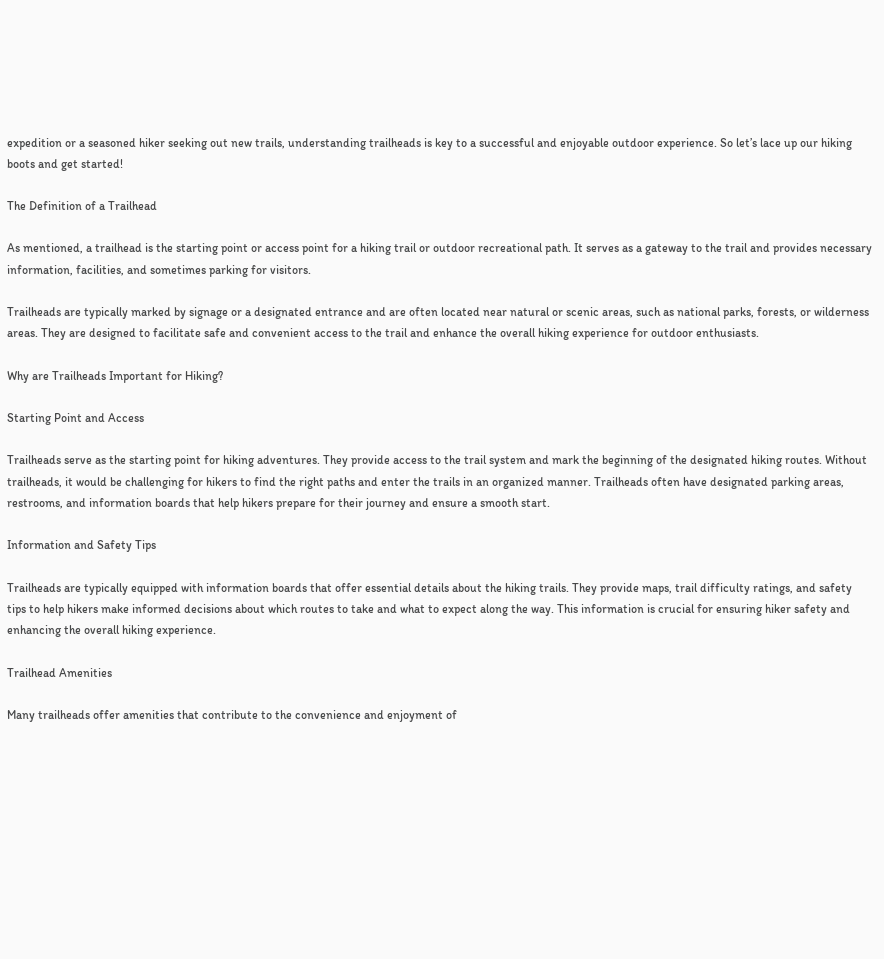expedition or a seasoned hiker seeking out new trails, understanding trailheads is key to a successful and enjoyable outdoor experience. So let’s lace up our hiking boots and get started!

The Definition of a Trailhead

As mentioned, a trailhead is the starting point or access point for a hiking trail or outdoor recreational path. It serves as a gateway to the trail and provides necessary information, facilities, and sometimes parking for visitors.

Trailheads are typically marked by signage or a designated entrance and are often located near natural or scenic areas, such as national parks, forests, or wilderness areas. They are designed to facilitate safe and convenient access to the trail and enhance the overall hiking experience for outdoor enthusiasts.

Why are Trailheads Important for Hiking?

Starting Point and Access

Trailheads serve as the starting point for hiking adventures. They provide access to the trail system and mark the beginning of the designated hiking routes. Without trailheads, it would be challenging for hikers to find the right paths and enter the trails in an organized manner. Trailheads often have designated parking areas, restrooms, and information boards that help hikers prepare for their journey and ensure a smooth start.

Information and Safety Tips

Trailheads are typically equipped with information boards that offer essential details about the hiking trails. They provide maps, trail difficulty ratings, and safety tips to help hikers make informed decisions about which routes to take and what to expect along the way. This information is crucial for ensuring hiker safety and enhancing the overall hiking experience.

Trailhead Amenities

Many trailheads offer amenities that contribute to the convenience and enjoyment of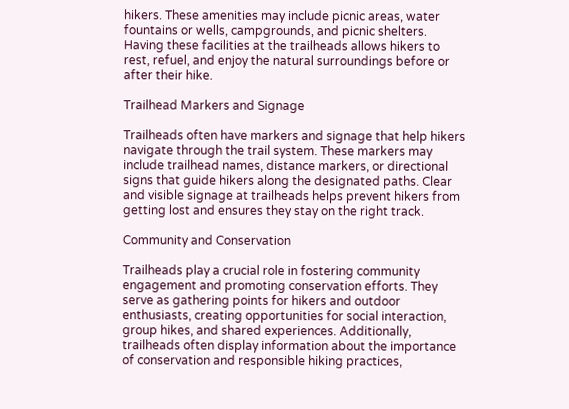hikers. These amenities may include picnic areas, water fountains or wells, campgrounds, and picnic shelters. Having these facilities at the trailheads allows hikers to rest, refuel, and enjoy the natural surroundings before or after their hike.

Trailhead Markers and Signage

Trailheads often have markers and signage that help hikers navigate through the trail system. These markers may include trailhead names, distance markers, or directional signs that guide hikers along the designated paths. Clear and visible signage at trailheads helps prevent hikers from getting lost and ensures they stay on the right track.

Community and Conservation

Trailheads play a crucial role in fostering community engagement and promoting conservation efforts. They serve as gathering points for hikers and outdoor enthusiasts, creating opportunities for social interaction, group hikes, and shared experiences. Additionally, trailheads often display information about the importance of conservation and responsible hiking practices,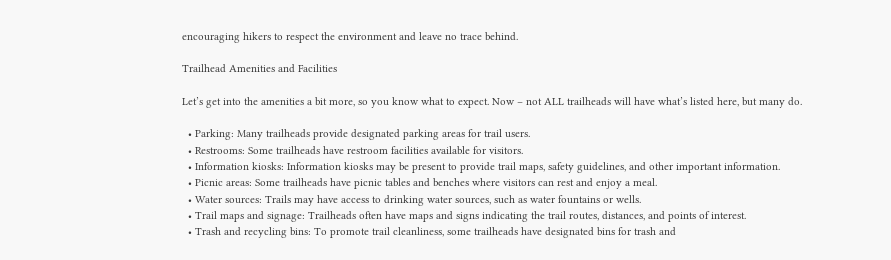encouraging hikers to respect the environment and leave no trace behind.

Trailhead Amenities and Facilities

Let’s get into the amenities a bit more, so you know what to expect. Now – not ALL trailheads will have what’s listed here, but many do.

  • Parking: Many trailheads provide designated parking areas for trail users.
  • Restrooms: Some trailheads have restroom facilities available for visitors.
  • Information kiosks: Information kiosks may be present to provide trail maps, safety guidelines, and other important information.
  • Picnic areas: Some trailheads have picnic tables and benches where visitors can rest and enjoy a meal.
  • Water sources: Trails may have access to drinking water sources, such as water fountains or wells.
  • Trail maps and signage: Trailheads often have maps and signs indicating the trail routes, distances, and points of interest.
  • Trash and recycling bins: To promote trail cleanliness, some trailheads have designated bins for trash and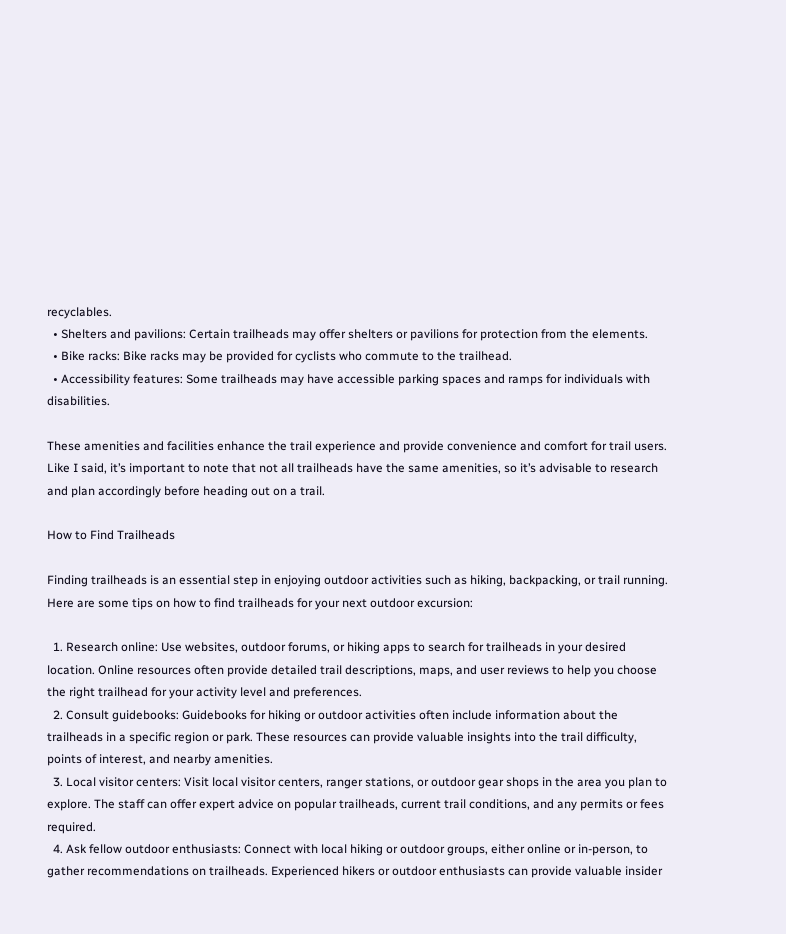recyclables.
  • Shelters and pavilions: Certain trailheads may offer shelters or pavilions for protection from the elements.
  • Bike racks: Bike racks may be provided for cyclists who commute to the trailhead.
  • Accessibility features: Some trailheads may have accessible parking spaces and ramps for individuals with disabilities.

These amenities and facilities enhance the trail experience and provide convenience and comfort for trail users. Like I said, it’s important to note that not all trailheads have the same amenities, so it’s advisable to research and plan accordingly before heading out on a trail.

How to Find Trailheads

Finding trailheads is an essential step in enjoying outdoor activities such as hiking, backpacking, or trail running. Here are some tips on how to find trailheads for your next outdoor excursion:

  1. Research online: Use websites, outdoor forums, or hiking apps to search for trailheads in your desired location. Online resources often provide detailed trail descriptions, maps, and user reviews to help you choose the right trailhead for your activity level and preferences.
  2. Consult guidebooks: Guidebooks for hiking or outdoor activities often include information about the trailheads in a specific region or park. These resources can provide valuable insights into the trail difficulty, points of interest, and nearby amenities.
  3. Local visitor centers: Visit local visitor centers, ranger stations, or outdoor gear shops in the area you plan to explore. The staff can offer expert advice on popular trailheads, current trail conditions, and any permits or fees required.
  4. Ask fellow outdoor enthusiasts: Connect with local hiking or outdoor groups, either online or in-person, to gather recommendations on trailheads. Experienced hikers or outdoor enthusiasts can provide valuable insider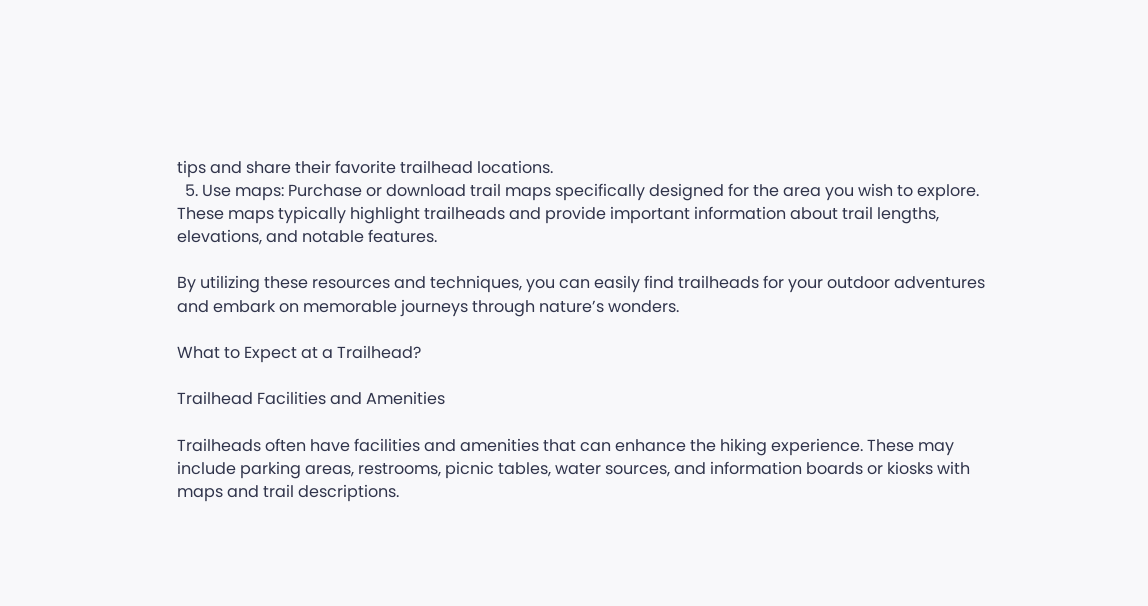tips and share their favorite trailhead locations.
  5. Use maps: Purchase or download trail maps specifically designed for the area you wish to explore. These maps typically highlight trailheads and provide important information about trail lengths, elevations, and notable features.

By utilizing these resources and techniques, you can easily find trailheads for your outdoor adventures and embark on memorable journeys through nature’s wonders.

What to Expect at a Trailhead?

Trailhead Facilities and Amenities

Trailheads often have facilities and amenities that can enhance the hiking experience. These may include parking areas, restrooms, picnic tables, water sources, and information boards or kiosks with maps and trail descriptions.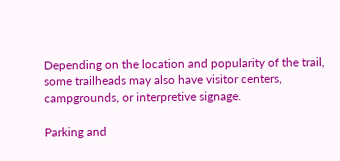Depending on the location and popularity of the trail, some trailheads may also have visitor centers, campgrounds, or interpretive signage.

Parking and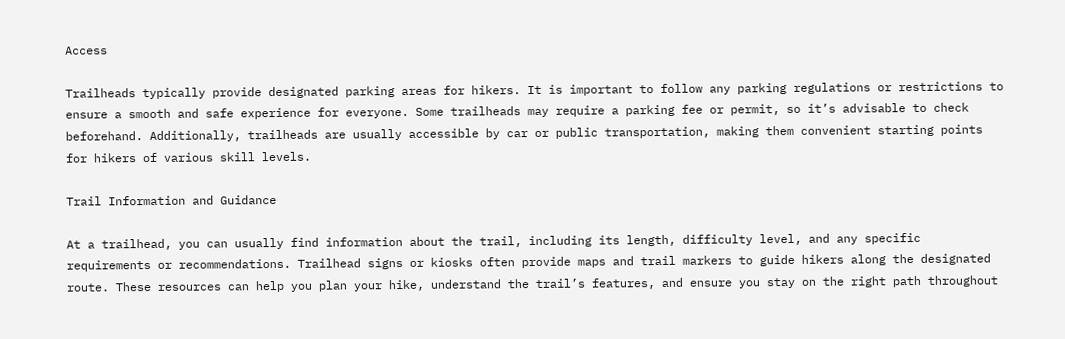Access

Trailheads typically provide designated parking areas for hikers. It is important to follow any parking regulations or restrictions to ensure a smooth and safe experience for everyone. Some trailheads may require a parking fee or permit, so it’s advisable to check beforehand. Additionally, trailheads are usually accessible by car or public transportation, making them convenient starting points for hikers of various skill levels.

Trail Information and Guidance

At a trailhead, you can usually find information about the trail, including its length, difficulty level, and any specific requirements or recommendations. Trailhead signs or kiosks often provide maps and trail markers to guide hikers along the designated route. These resources can help you plan your hike, understand the trail’s features, and ensure you stay on the right path throughout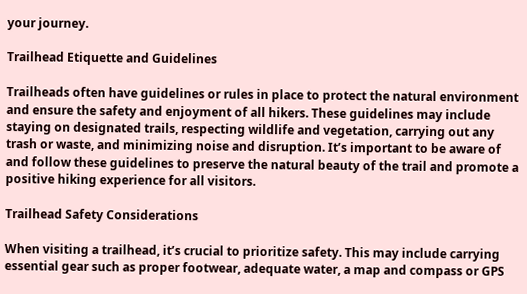your journey.

Trailhead Etiquette and Guidelines

Trailheads often have guidelines or rules in place to protect the natural environment and ensure the safety and enjoyment of all hikers. These guidelines may include staying on designated trails, respecting wildlife and vegetation, carrying out any trash or waste, and minimizing noise and disruption. It’s important to be aware of and follow these guidelines to preserve the natural beauty of the trail and promote a positive hiking experience for all visitors.

Trailhead Safety Considerations

When visiting a trailhead, it’s crucial to prioritize safety. This may include carrying essential gear such as proper footwear, adequate water, a map and compass or GPS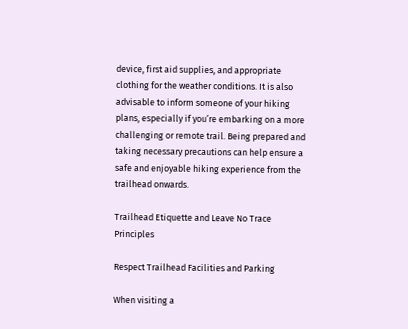device, first aid supplies, and appropriate clothing for the weather conditions. It is also advisable to inform someone of your hiking plans, especially if you’re embarking on a more challenging or remote trail. Being prepared and taking necessary precautions can help ensure a safe and enjoyable hiking experience from the trailhead onwards.

Trailhead Etiquette and Leave No Trace Principles

Respect Trailhead Facilities and Parking

When visiting a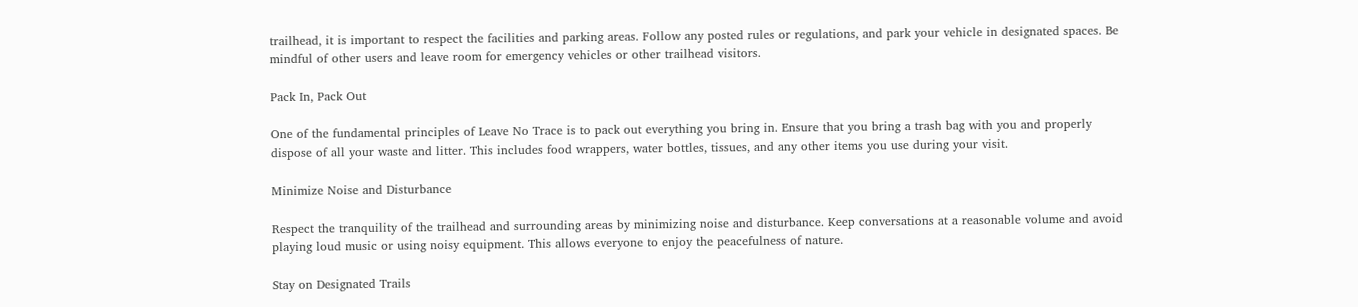trailhead, it is important to respect the facilities and parking areas. Follow any posted rules or regulations, and park your vehicle in designated spaces. Be mindful of other users and leave room for emergency vehicles or other trailhead visitors.

Pack In, Pack Out

One of the fundamental principles of Leave No Trace is to pack out everything you bring in. Ensure that you bring a trash bag with you and properly dispose of all your waste and litter. This includes food wrappers, water bottles, tissues, and any other items you use during your visit.

Minimize Noise and Disturbance

Respect the tranquility of the trailhead and surrounding areas by minimizing noise and disturbance. Keep conversations at a reasonable volume and avoid playing loud music or using noisy equipment. This allows everyone to enjoy the peacefulness of nature.

Stay on Designated Trails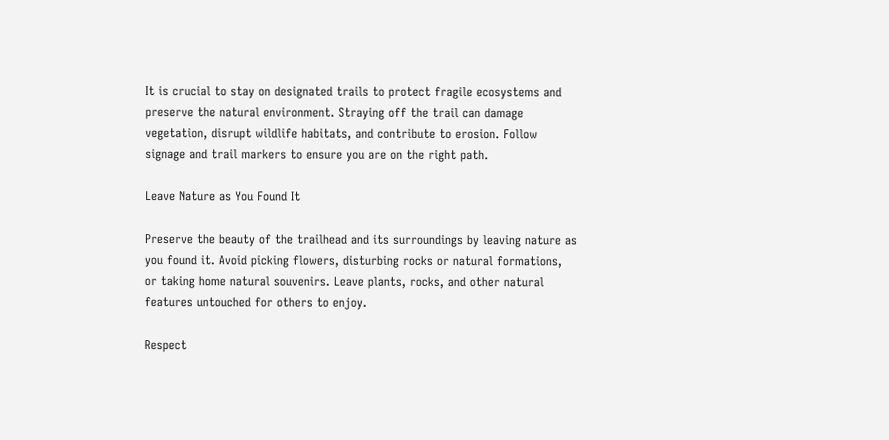It is crucial to stay on designated trails to protect fragile ecosystems and preserve the natural environment. Straying off the trail can damage vegetation, disrupt wildlife habitats, and contribute to erosion. Follow signage and trail markers to ensure you are on the right path.

Leave Nature as You Found It

Preserve the beauty of the trailhead and its surroundings by leaving nature as you found it. Avoid picking flowers, disturbing rocks or natural formations, or taking home natural souvenirs. Leave plants, rocks, and other natural features untouched for others to enjoy.

Respect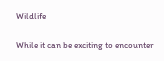Wildlife

While it can be exciting to encounter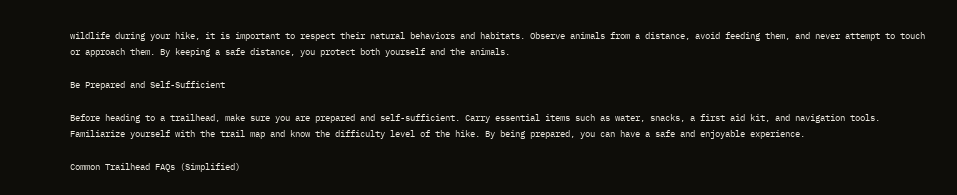wildlife during your hike, it is important to respect their natural behaviors and habitats. Observe animals from a distance, avoid feeding them, and never attempt to touch or approach them. By keeping a safe distance, you protect both yourself and the animals.

Be Prepared and Self-Sufficient

Before heading to a trailhead, make sure you are prepared and self-sufficient. Carry essential items such as water, snacks, a first aid kit, and navigation tools. Familiarize yourself with the trail map and know the difficulty level of the hike. By being prepared, you can have a safe and enjoyable experience.

Common Trailhead FAQs (Simplified)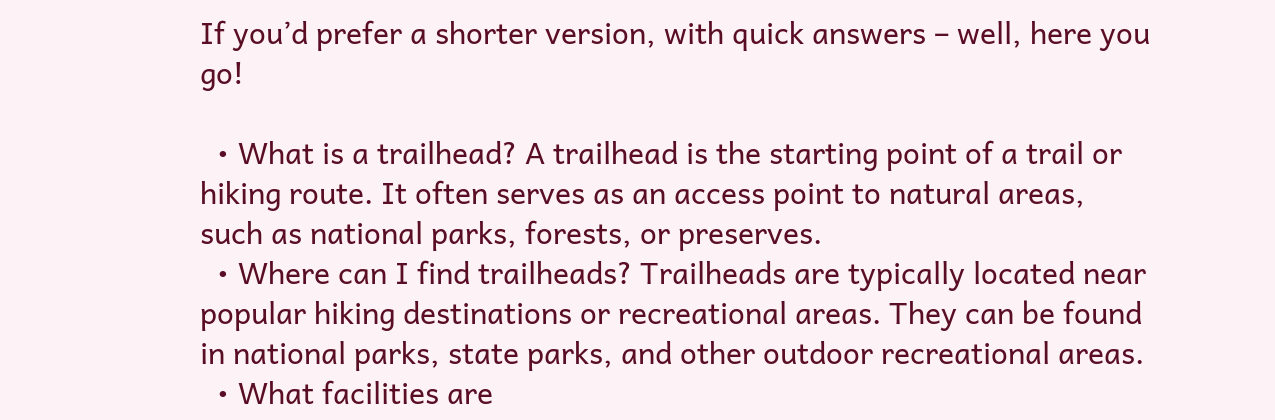If you’d prefer a shorter version, with quick answers – well, here you go!

  • What is a trailhead? A trailhead is the starting point of a trail or hiking route. It often serves as an access point to natural areas, such as national parks, forests, or preserves.
  • Where can I find trailheads? Trailheads are typically located near popular hiking destinations or recreational areas. They can be found in national parks, state parks, and other outdoor recreational areas.
  • What facilities are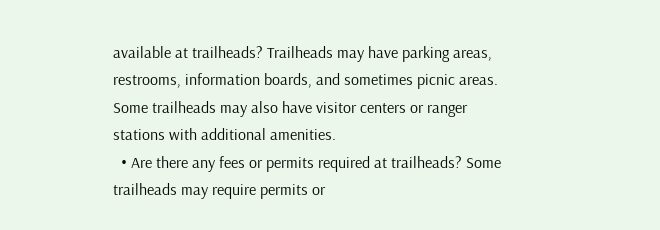available at trailheads? Trailheads may have parking areas, restrooms, information boards, and sometimes picnic areas. Some trailheads may also have visitor centers or ranger stations with additional amenities.
  • Are there any fees or permits required at trailheads? Some trailheads may require permits or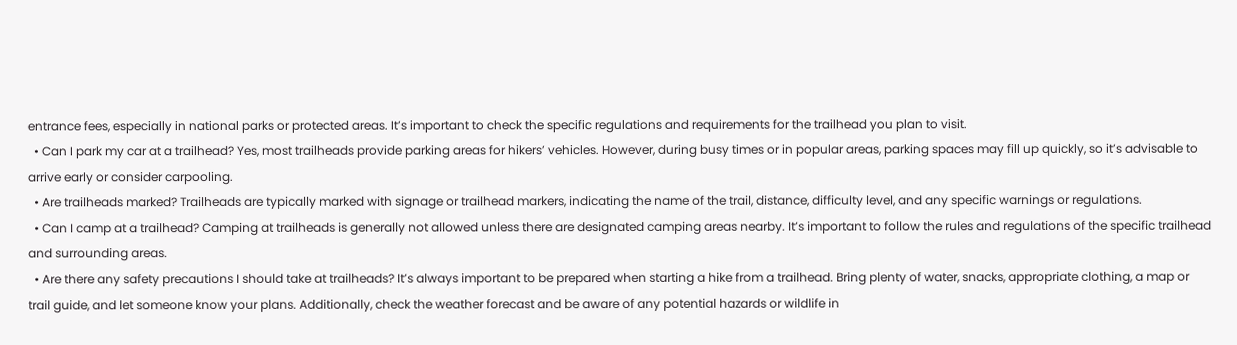entrance fees, especially in national parks or protected areas. It’s important to check the specific regulations and requirements for the trailhead you plan to visit.
  • Can I park my car at a trailhead? Yes, most trailheads provide parking areas for hikers’ vehicles. However, during busy times or in popular areas, parking spaces may fill up quickly, so it’s advisable to arrive early or consider carpooling.
  • Are trailheads marked? Trailheads are typically marked with signage or trailhead markers, indicating the name of the trail, distance, difficulty level, and any specific warnings or regulations.
  • Can I camp at a trailhead? Camping at trailheads is generally not allowed unless there are designated camping areas nearby. It’s important to follow the rules and regulations of the specific trailhead and surrounding areas.
  • Are there any safety precautions I should take at trailheads? It’s always important to be prepared when starting a hike from a trailhead. Bring plenty of water, snacks, appropriate clothing, a map or trail guide, and let someone know your plans. Additionally, check the weather forecast and be aware of any potential hazards or wildlife in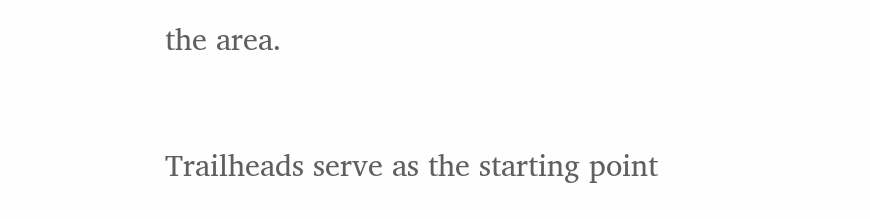the area.


Trailheads serve as the starting point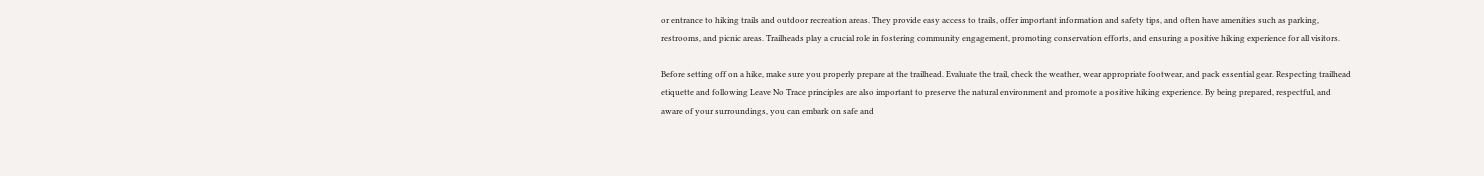or entrance to hiking trails and outdoor recreation areas. They provide easy access to trails, offer important information and safety tips, and often have amenities such as parking, restrooms, and picnic areas. Trailheads play a crucial role in fostering community engagement, promoting conservation efforts, and ensuring a positive hiking experience for all visitors.

Before setting off on a hike, make sure you properly prepare at the trailhead. Evaluate the trail, check the weather, wear appropriate footwear, and pack essential gear. Respecting trailhead etiquette and following Leave No Trace principles are also important to preserve the natural environment and promote a positive hiking experience. By being prepared, respectful, and aware of your surroundings, you can embark on safe and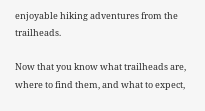enjoyable hiking adventures from the trailheads.

Now that you know what trailheads are, where to find them, and what to expect,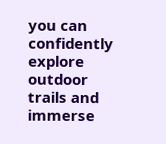you can confidently explore outdoor trails and immerse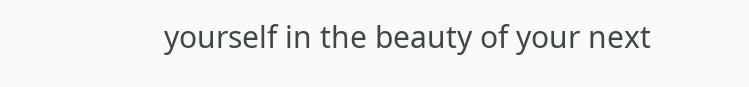yourself in the beauty of your next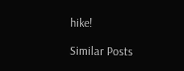hike!

Similar Posts